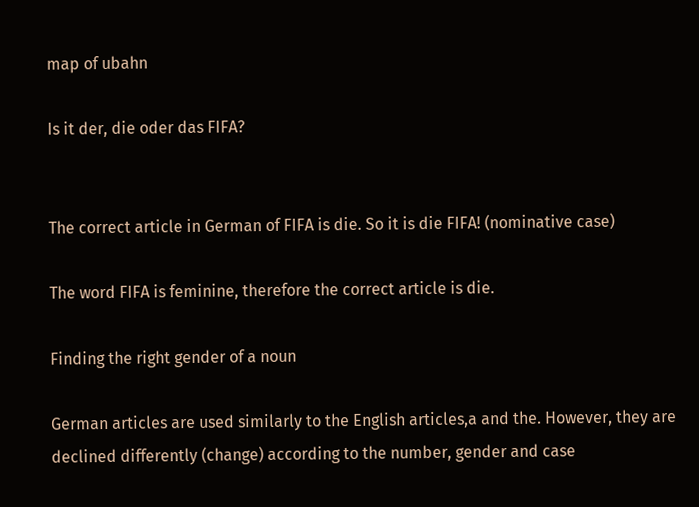map of ubahn

Is it der, die oder das FIFA?


The correct article in German of FIFA is die. So it is die FIFA! (nominative case)

The word FIFA is feminine, therefore the correct article is die.

Finding the right gender of a noun

German articles are used similarly to the English articles,a and the. However, they are declined differently (change) according to the number, gender and case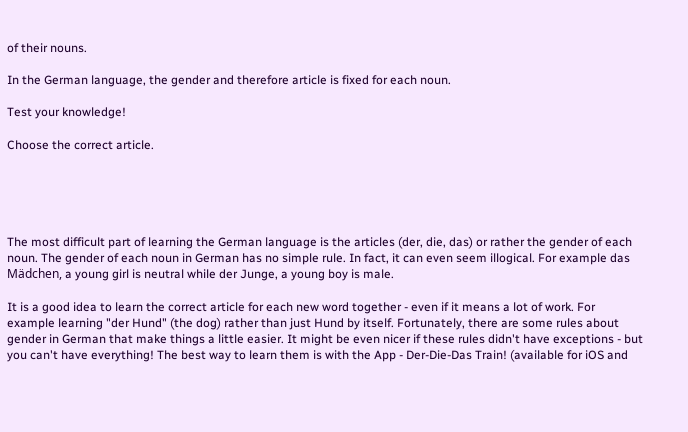of their nouns.

In the German language, the gender and therefore article is fixed for each noun.

Test your knowledge!

Choose the correct article.





The most difficult part of learning the German language is the articles (der, die, das) or rather the gender of each noun. The gender of each noun in German has no simple rule. In fact, it can even seem illogical. For example das Mädchen, a young girl is neutral while der Junge, a young boy is male.

It is a good idea to learn the correct article for each new word together - even if it means a lot of work. For example learning "der Hund" (the dog) rather than just Hund by itself. Fortunately, there are some rules about gender in German that make things a little easier. It might be even nicer if these rules didn't have exceptions - but you can't have everything! The best way to learn them is with the App - Der-Die-Das Train! (available for iOS and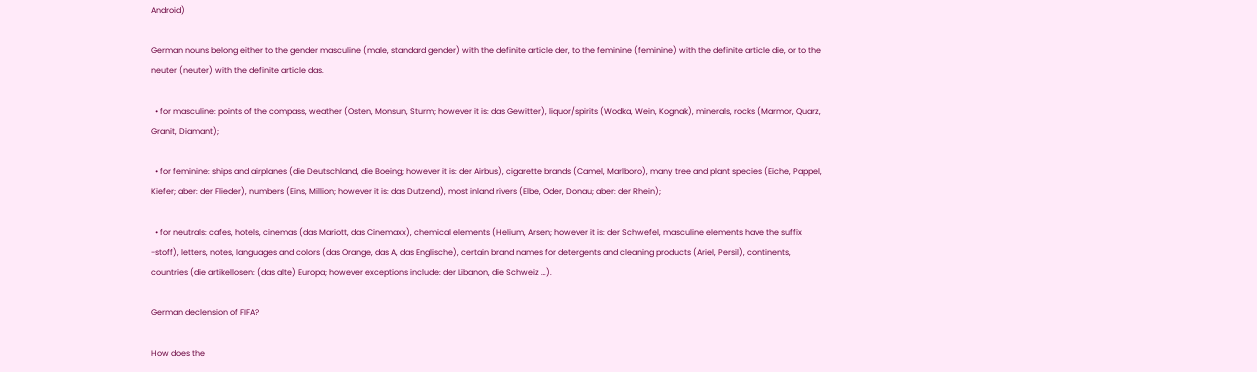Android)

German nouns belong either to the gender masculine (male, standard gender) with the definite article der, to the feminine (feminine) with the definite article die, or to the neuter (neuter) with the definite article das.

  • for masculine: points of the compass, weather (Osten, Monsun, Sturm; however it is: das Gewitter), liquor/spirits (Wodka, Wein, Kognak), minerals, rocks (Marmor, Quarz, Granit, Diamant);

  • for feminine: ships and airplanes (die Deutschland, die Boeing; however it is: der Airbus), cigarette brands (Camel, Marlboro), many tree and plant species (Eiche, Pappel, Kiefer; aber: der Flieder), numbers (Eins, Million; however it is: das Dutzend), most inland rivers (Elbe, Oder, Donau; aber: der Rhein);

  • for neutrals: cafes, hotels, cinemas (das Mariott, das Cinemaxx), chemical elements (Helium, Arsen; however it is: der Schwefel, masculine elements have the suffix -stoff), letters, notes, languages and colors (das Orange, das A, das Englische), certain brand names for detergents and cleaning products (Ariel, Persil), continents, countries (die artikellosen: (das alte) Europa; however exceptions include: der Libanon, die Schweiz …).

German declension of FIFA?

How does the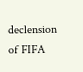declension of FIFA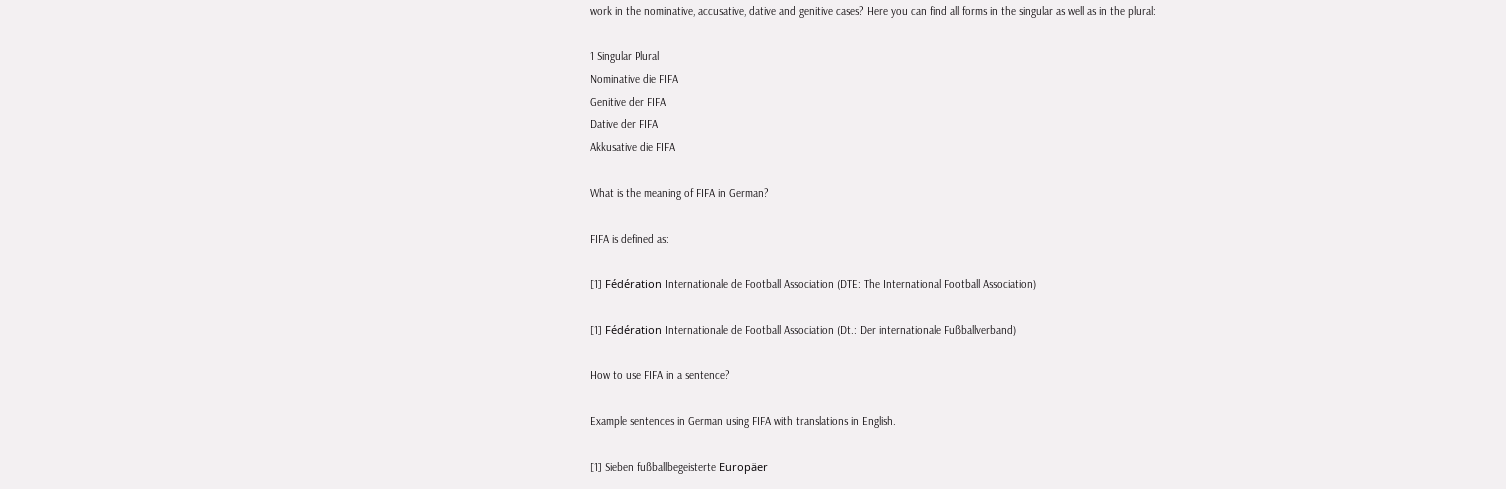work in the nominative, accusative, dative and genitive cases? Here you can find all forms in the singular as well as in the plural:

1 Singular Plural
Nominative die FIFA
Genitive der FIFA
Dative der FIFA
Akkusative die FIFA

What is the meaning of FIFA in German?

FIFA is defined as:

[1] Fédération Internationale de Football Association (DTE: The International Football Association)

[1] Fédération Internationale de Football Association (Dt.: Der internationale Fußballverband)

How to use FIFA in a sentence?

Example sentences in German using FIFA with translations in English.

[1] Sieben fußballbegeisterte Europäer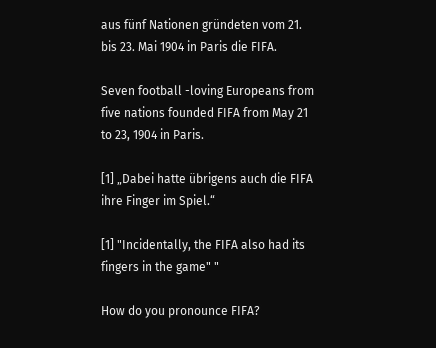aus fünf Nationen gründeten vom 21. bis 23. Mai 1904 in Paris die FIFA.

Seven football -loving Europeans from five nations founded FIFA from May 21 to 23, 1904 in Paris.

[1] „Dabei hatte übrigens auch die FIFA ihre Finger im Spiel.“

[1] "Incidentally, the FIFA also had its fingers in the game" "

How do you pronounce FIFA?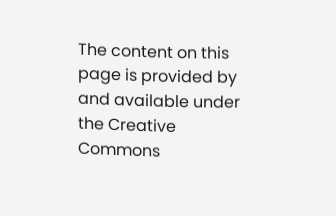The content on this page is provided by and available under the Creative Commons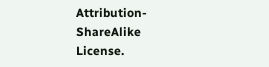Attribution-ShareAlike License.